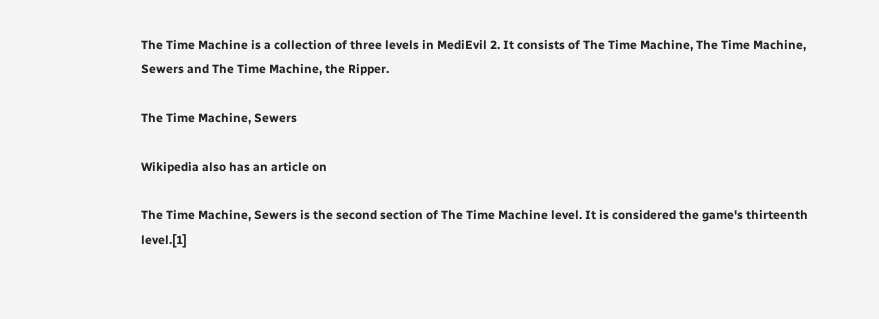The Time Machine is a collection of three levels in MediEvil 2. It consists of The Time Machine, The Time Machine, Sewers and The Time Machine, the Ripper.

The Time Machine, Sewers

Wikipedia also has an article on

The Time Machine, Sewers is the second section of The Time Machine level. It is considered the game's thirteenth level.[1]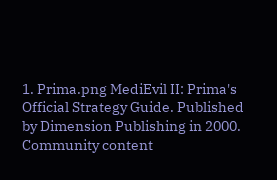1. Prima.png MediEvil II: Prima's Official Strategy Guide. Published by Dimension Publishing in 2000.
Community content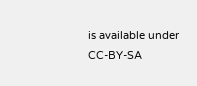is available under CC-BY-SA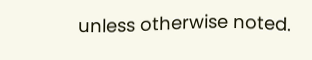unless otherwise noted.